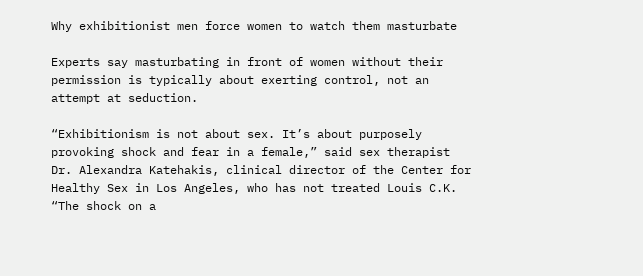Why exhibitionist men force women to watch them masturbate

Experts say masturbating in front of women without their permission is typically about exerting control, not an attempt at seduction.

“Exhibitionism is not about sex. It’s about purposely provoking shock and fear in a female,” said sex therapist Dr. Alexandra Katehakis, clinical director of the Center for Healthy Sex in Los Angeles, who has not treated Louis C.K. “The shock on a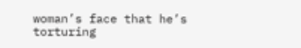woman’s face that he’s torturing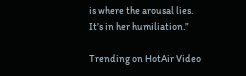is where the arousal lies. It’s in her humiliation.”

Trending on HotAir Video